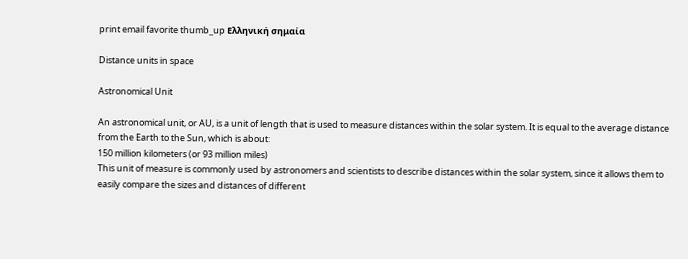print email favorite thumb_up Ελληνική σημαία

Distance units in space

Astronomical Unit

An astronomical unit, or AU, is a unit of length that is used to measure distances within the solar system. It is equal to the average distance from the Earth to the Sun, which is about:
150 million kilometers (or 93 million miles)
This unit of measure is commonly used by astronomers and scientists to describe distances within the solar system, since it allows them to easily compare the sizes and distances of different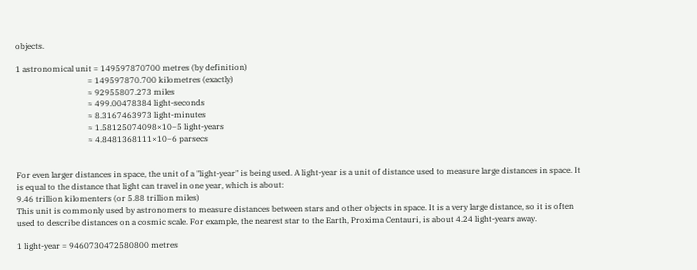objects.

1 astronomical unit = 149597870700 metres (by definition)
                                    = 149597870.700 kilometres (exactly)
                                    ≈ 92955807.273 miles
                                    ≈ 499.00478384 light-seconds
                                    ≈ 8.3167463973 light-minutes
                                    ≈ 1.58125074098×10−5 light-years
                                    ≈ 4.8481368111×10−6 parsecs


For even larger distances in space, the unit of a "light-year" is being used. A light-year is a unit of distance used to measure large distances in space. It is equal to the distance that light can travel in one year, which is about:
9.46 trillion kilomenters (or 5.88 trillion miles)
This unit is commonly used by astronomers to measure distances between stars and other objects in space. It is a very large distance, so it is often used to describe distances on a cosmic scale. For example, the nearest star to the Earth, Proxima Centauri, is about 4.24 light-years away.

1 light-year = 9460730472580800 metres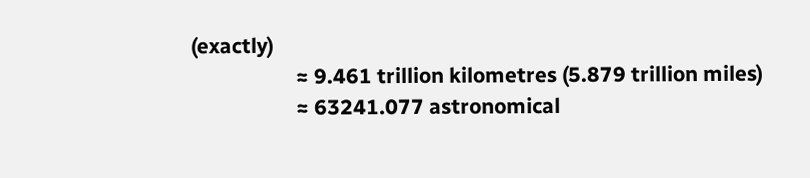(exactly)
                     ≈ 9.461 trillion kilometres (5.879 trillion miles)
                     ≈ 63241.077 astronomical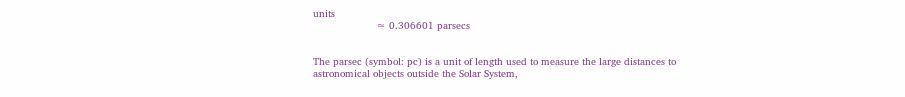units
                     ≈ 0.306601 parsecs


The parsec (symbol: pc) is a unit of length used to measure the large distances to astronomical objects outside the Solar System,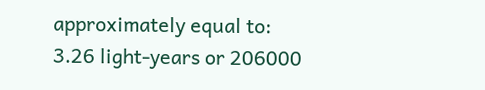approximately equal to:
3.26 light-years or 206000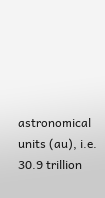astronomical units (au), i.e. 30.9 trillion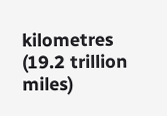kilometres (19.2 trillion miles)